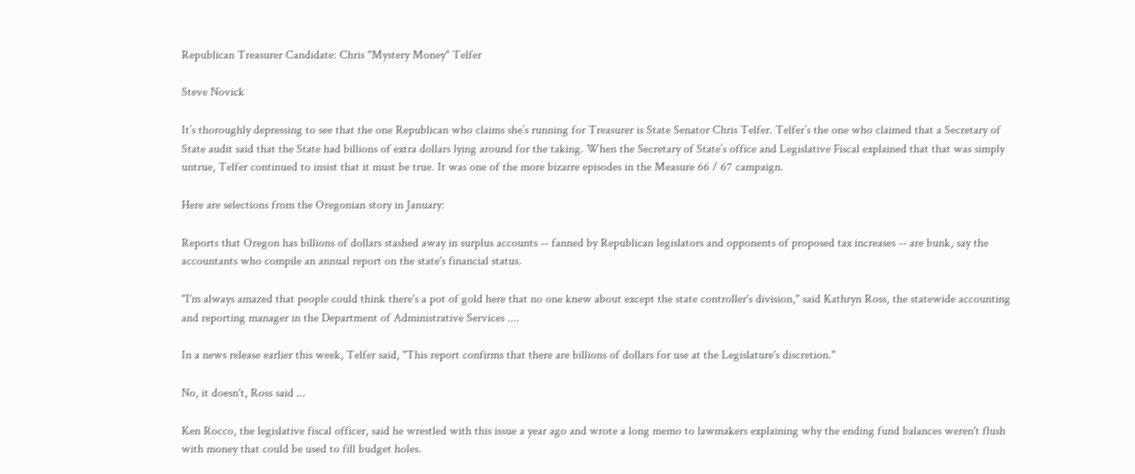Republican Treasurer Candidate: Chris "Mystery Money" Telfer

Steve Novick

It’s thoroughly depressing to see that the one Republican who claims she’s running for Treasurer is State Senator Chris Telfer. Telfer’s the one who claimed that a Secretary of State audit said that the State had billions of extra dollars lying around for the taking. When the Secretary of State’s office and Legislative Fiscal explained that that was simply untrue, Telfer continued to insist that it must be true. It was one of the more bizarre episodes in the Measure 66 / 67 campaign.

Here are selections from the Oregonian story in January:

Reports that Oregon has billions of dollars stashed away in surplus accounts -- fanned by Republican legislators and opponents of proposed tax increases -- are bunk, say the accountants who compile an annual report on the state's financial status.

"I'm always amazed that people could think there's a pot of gold here that no one knew about except the state controller's division," said Kathryn Ross, the statewide accounting and reporting manager in the Department of Administrative Services ....

In a news release earlier this week, Telfer said, "This report confirms that there are billions of dollars for use at the Legislature's discretion."

No, it doesn't, Ross said ...

Ken Rocco, the legislative fiscal officer, said he wrestled with this issue a year ago and wrote a long memo to lawmakers explaining why the ending fund balances weren't flush with money that could be used to fill budget holes.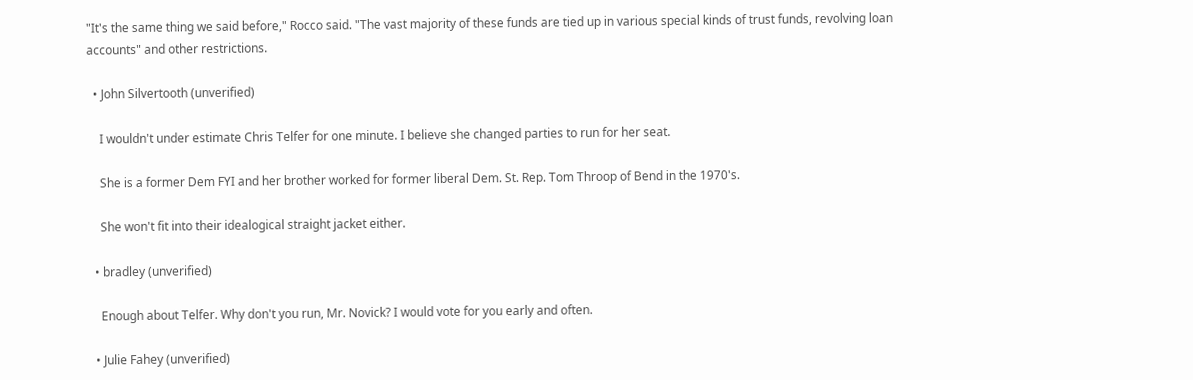"It's the same thing we said before," Rocco said. "The vast majority of these funds are tied up in various special kinds of trust funds, revolving loan accounts" and other restrictions.

  • John Silvertooth (unverified)

    I wouldn't under estimate Chris Telfer for one minute. I believe she changed parties to run for her seat.

    She is a former Dem FYI and her brother worked for former liberal Dem. St. Rep. Tom Throop of Bend in the 1970's.

    She won't fit into their idealogical straight jacket either.

  • bradley (unverified)

    Enough about Telfer. Why don't you run, Mr. Novick? I would vote for you early and often.

  • Julie Fahey (unverified)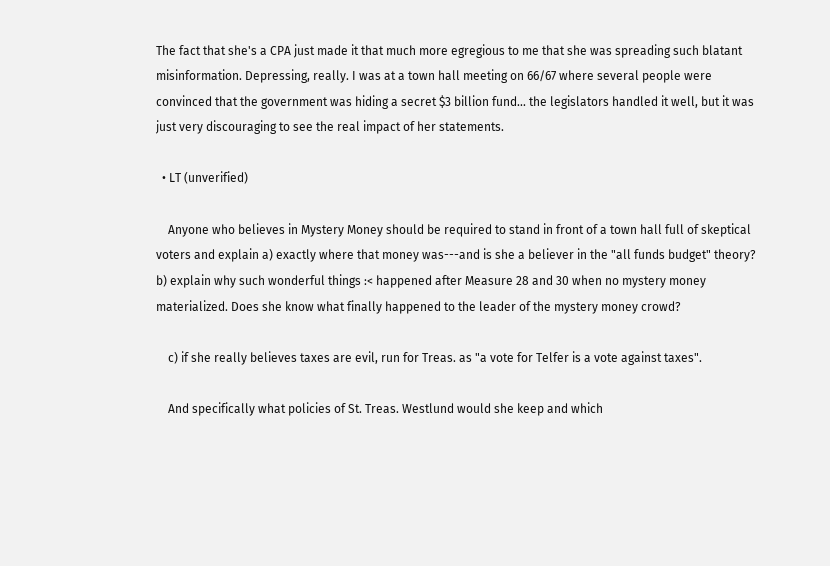The fact that she's a CPA just made it that much more egregious to me that she was spreading such blatant misinformation. Depressing, really. I was at a town hall meeting on 66/67 where several people were convinced that the government was hiding a secret $3 billion fund... the legislators handled it well, but it was just very discouraging to see the real impact of her statements.

  • LT (unverified)

    Anyone who believes in Mystery Money should be required to stand in front of a town hall full of skeptical voters and explain a) exactly where that money was---and is she a believer in the "all funds budget" theory? b) explain why such wonderful things :< happened after Measure 28 and 30 when no mystery money materialized. Does she know what finally happened to the leader of the mystery money crowd?

    c) if she really believes taxes are evil, run for Treas. as "a vote for Telfer is a vote against taxes".

    And specifically what policies of St. Treas. Westlund would she keep and which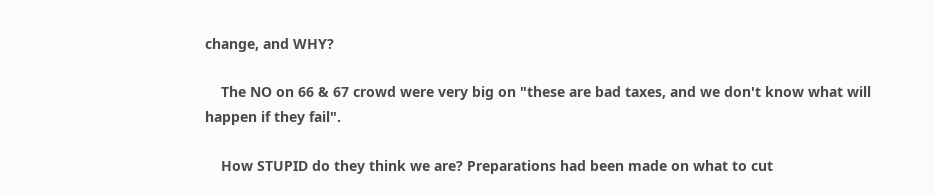change, and WHY?

    The NO on 66 & 67 crowd were very big on "these are bad taxes, and we don't know what will happen if they fail".

    How STUPID do they think we are? Preparations had been made on what to cut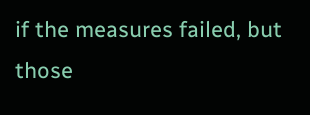if the measures failed, but those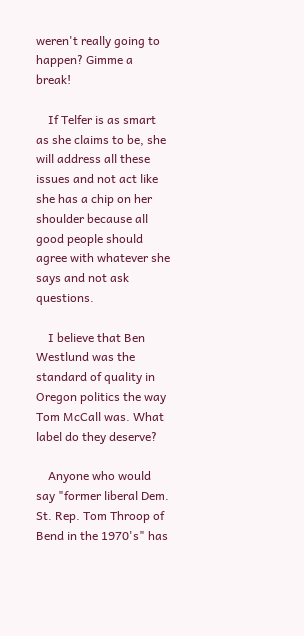weren't really going to happen? Gimme a break!

    If Telfer is as smart as she claims to be, she will address all these issues and not act like she has a chip on her shoulder because all good people should agree with whatever she says and not ask questions.

    I believe that Ben Westlund was the standard of quality in Oregon politics the way Tom McCall was. What label do they deserve?

    Anyone who would say "former liberal Dem. St. Rep. Tom Throop of Bend in the 1970's" has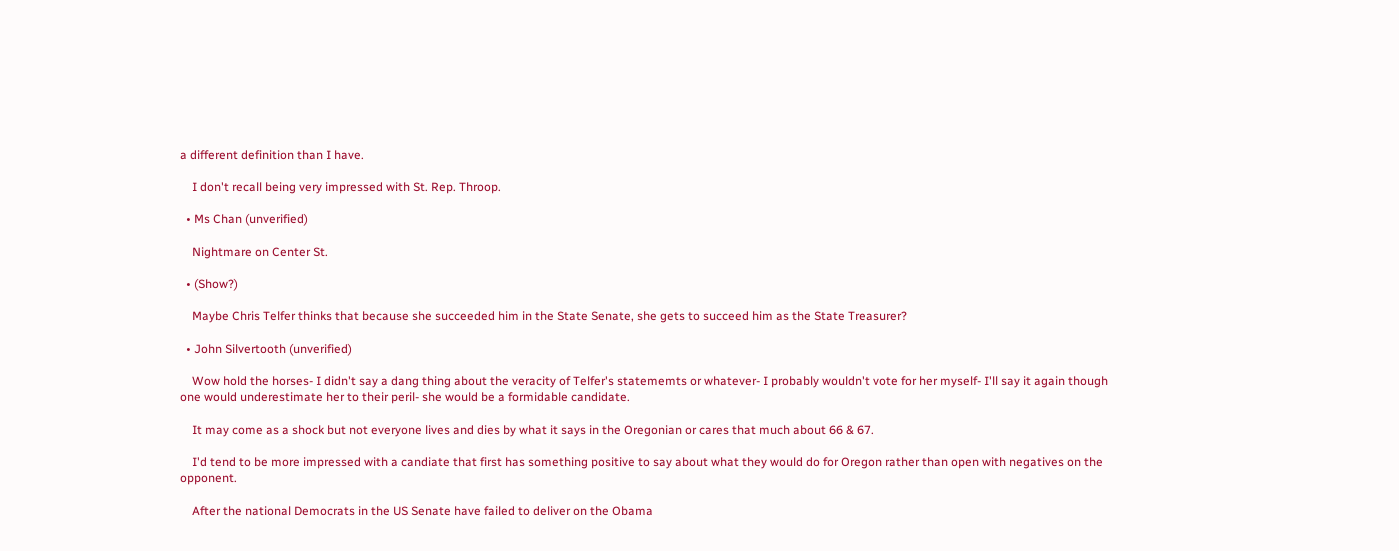a different definition than I have.

    I don't recall being very impressed with St. Rep. Throop.

  • Ms Chan (unverified)

    Nightmare on Center St.

  • (Show?)

    Maybe Chris Telfer thinks that because she succeeded him in the State Senate, she gets to succeed him as the State Treasurer?

  • John Silvertooth (unverified)

    Wow hold the horses- I didn't say a dang thing about the veracity of Telfer's statememts or whatever- I probably wouldn't vote for her myself- I'll say it again though one would underestimate her to their peril- she would be a formidable candidate.

    It may come as a shock but not everyone lives and dies by what it says in the Oregonian or cares that much about 66 & 67.

    I'd tend to be more impressed with a candiate that first has something positive to say about what they would do for Oregon rather than open with negatives on the opponent.

    After the national Democrats in the US Senate have failed to deliver on the Obama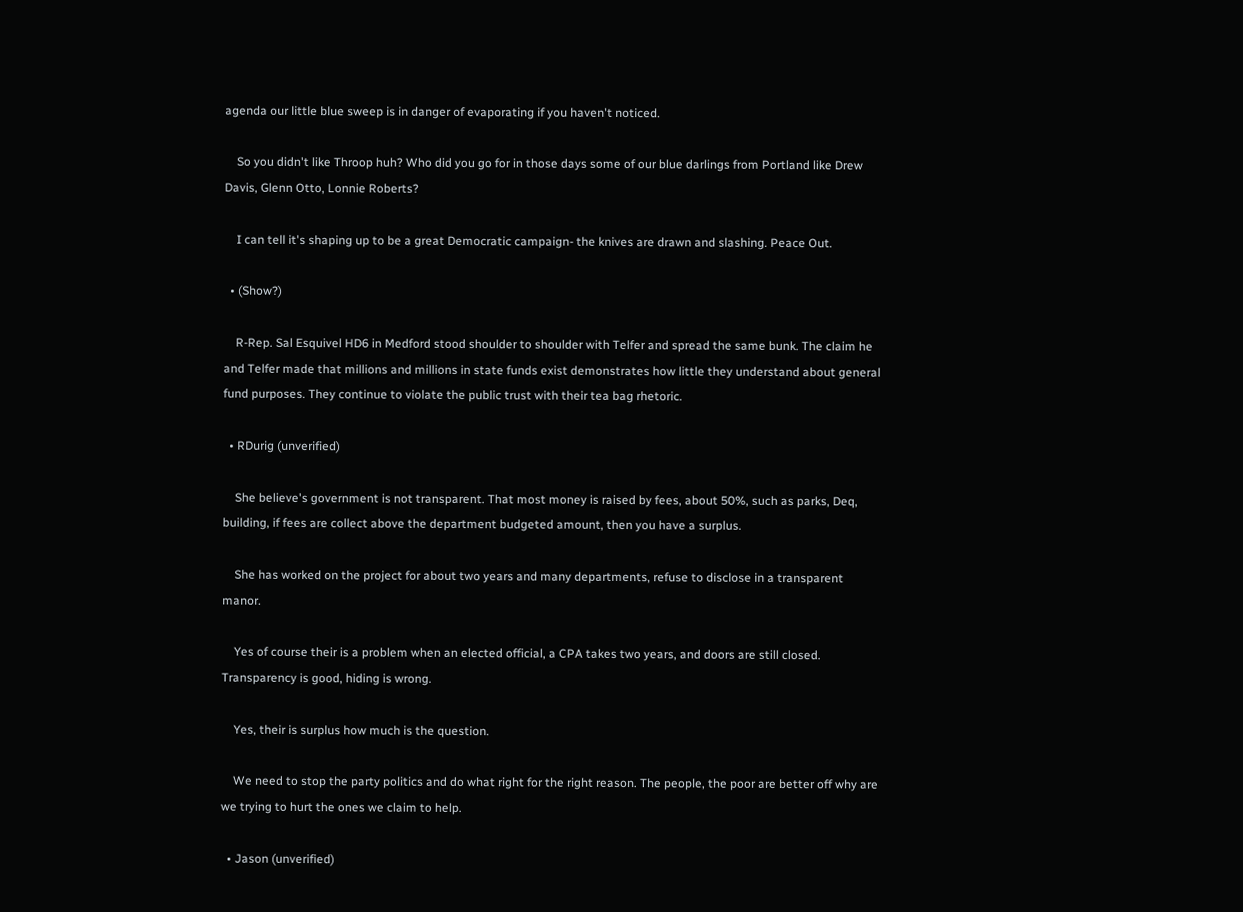agenda our little blue sweep is in danger of evaporating if you haven't noticed.

    So you didn't like Throop huh? Who did you go for in those days some of our blue darlings from Portland like Drew Davis, Glenn Otto, Lonnie Roberts?

    I can tell it's shaping up to be a great Democratic campaign- the knives are drawn and slashing. Peace Out.

  • (Show?)

    R-Rep. Sal Esquivel HD6 in Medford stood shoulder to shoulder with Telfer and spread the same bunk. The claim he and Telfer made that millions and millions in state funds exist demonstrates how little they understand about general fund purposes. They continue to violate the public trust with their tea bag rhetoric.

  • RDurig (unverified)

    She believe's government is not transparent. That most money is raised by fees, about 50%, such as parks, Deq, building, if fees are collect above the department budgeted amount, then you have a surplus.

    She has worked on the project for about two years and many departments, refuse to disclose in a transparent manor.

    Yes of course their is a problem when an elected official, a CPA takes two years, and doors are still closed. Transparency is good, hiding is wrong.

    Yes, their is surplus how much is the question.

    We need to stop the party politics and do what right for the right reason. The people, the poor are better off why are we trying to hurt the ones we claim to help.

  • Jason (unverified)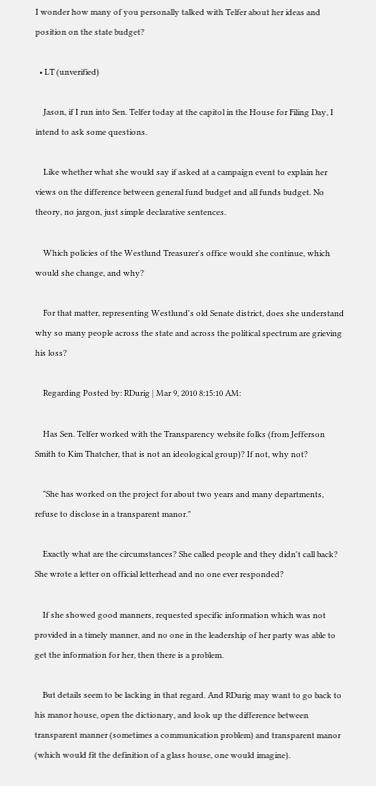I wonder how many of you personally talked with Telfer about her ideas and position on the state budget?

  • LT (unverified)

    Jason, if I run into Sen. Telfer today at the capitol in the House for Filing Day, I intend to ask some questions.

    Like whether what she would say if asked at a campaign event to explain her views on the difference between general fund budget and all funds budget. No theory, no jargon, just simple declarative sentences.

    Which policies of the Westlund Treasurer's office would she continue, which would she change, and why?

    For that matter, representing Westlund's old Senate district, does she understand why so many people across the state and across the political spectrum are grieving his loss?

    Regarding Posted by: RDurig | Mar 9, 2010 8:15:10 AM:

    Has Sen. Telfer worked with the Transparency website folks (from Jefferson Smith to Kim Thatcher, that is not an ideological group)? If not, why not?

    "She has worked on the project for about two years and many departments, refuse to disclose in a transparent manor."

    Exactly what are the circumstances? She called people and they didn't call back? She wrote a letter on official letterhead and no one ever responded?

    If she showed good manners, requested specific information which was not provided in a timely manner, and no one in the leadership of her party was able to get the information for her, then there is a problem.

    But details seem to be lacking in that regard. And RDurig may want to go back to his manor house, open the dictionary, and look up the difference between transparent manner (sometimes a communication problem) and transparent manor (which would fit the definition of a glass house, one would imagine).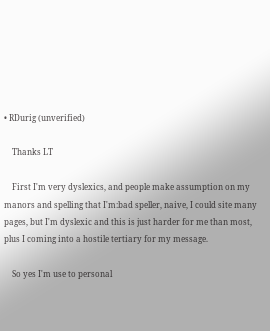• RDurig (unverified)

    Thanks LT

    First I'm very dyslexics, and people make assumption on my manors and spelling that I'm:bad speller, naive, I could site many pages, but I'm dyslexic and this is just harder for me than most, plus I coming into a hostile tertiary for my message.

    So yes I'm use to personal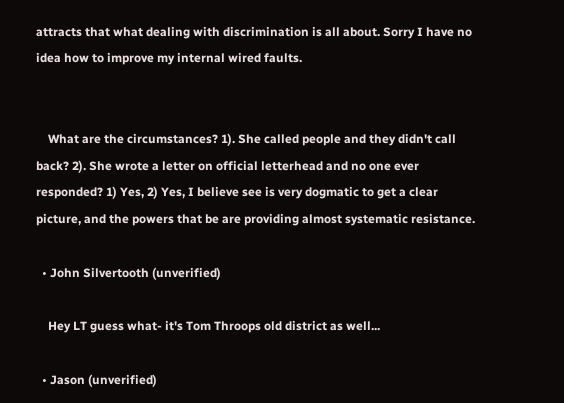attracts that what dealing with discrimination is all about. Sorry I have no idea how to improve my internal wired faults.


    What are the circumstances? 1). She called people and they didn't call back? 2). She wrote a letter on official letterhead and no one ever responded? 1) Yes, 2) Yes, I believe see is very dogmatic to get a clear picture, and the powers that be are providing almost systematic resistance.

  • John Silvertooth (unverified)

    Hey LT guess what- it's Tom Throops old district as well...

  • Jason (unverified)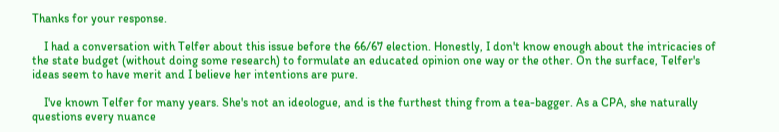Thanks for your response.

    I had a conversation with Telfer about this issue before the 66/67 election. Honestly, I don't know enough about the intricacies of the state budget (without doing some research) to formulate an educated opinion one way or the other. On the surface, Telfer's ideas seem to have merit and I believe her intentions are pure.

    I've known Telfer for many years. She's not an ideologue, and is the furthest thing from a tea-bagger. As a CPA, she naturally questions every nuance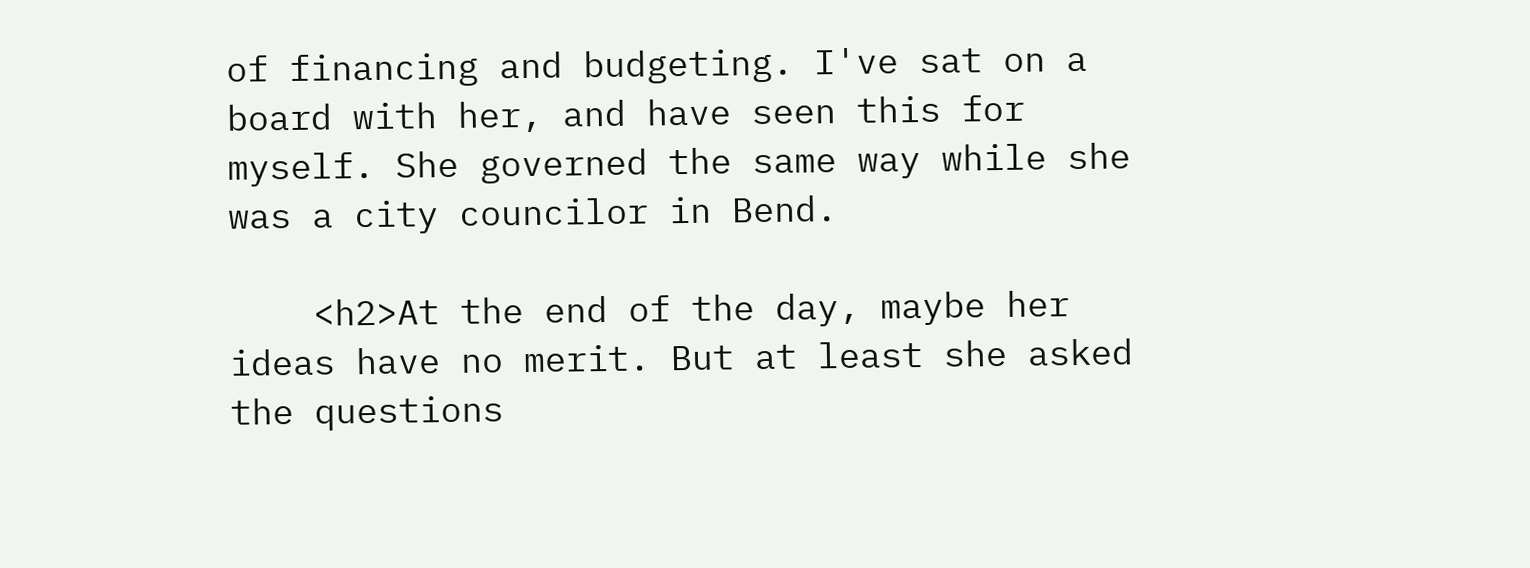of financing and budgeting. I've sat on a board with her, and have seen this for myself. She governed the same way while she was a city councilor in Bend.

    <h2>At the end of the day, maybe her ideas have no merit. But at least she asked the questions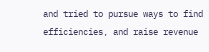and tried to pursue ways to find efficiencies, and raise revenue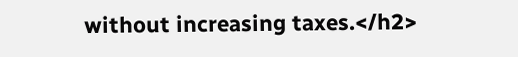without increasing taxes.</h2>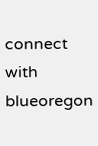connect with blueoregon